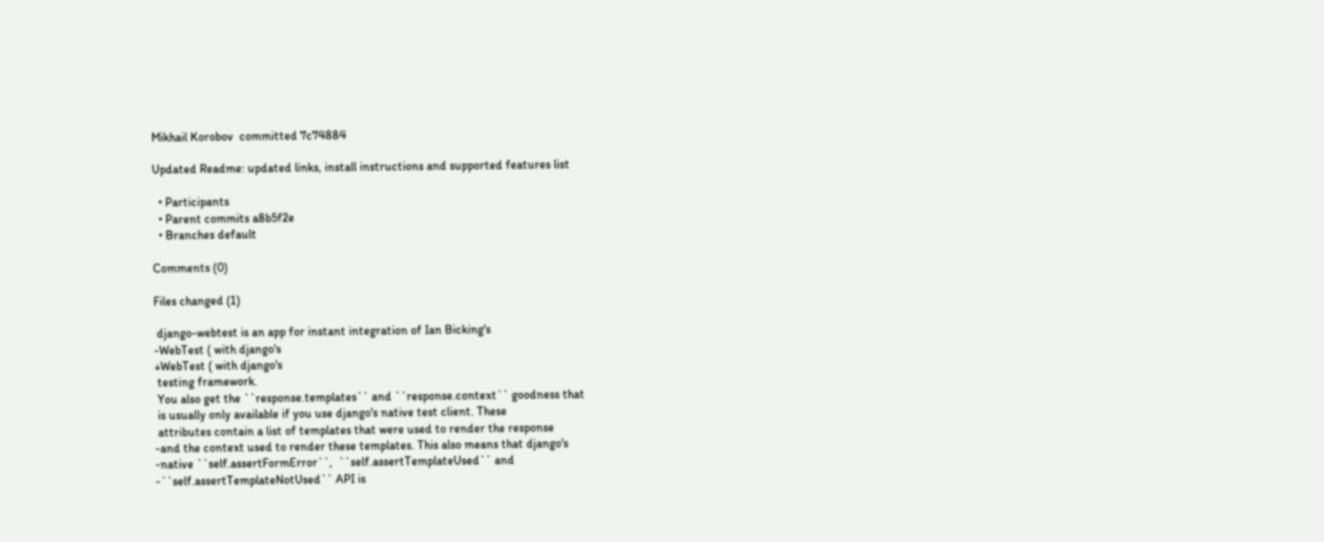Mikhail Korobov  committed 7c74884

Updated Readme: updated links, install instructions and supported features list

  • Participants
  • Parent commits a8b5f2e
  • Branches default

Comments (0)

Files changed (1)

 django-webtest is an app for instant integration of Ian Bicking's
-WebTest ( with django's
+WebTest ( with django's
 testing framework.
 You also get the ``response.templates`` and ``response.context`` goodness that
 is usually only available if you use django's native test client. These
 attributes contain a list of templates that were used to render the response
-and the context used to render these templates. This also means that django's
-native ``self.assertFormError``,  ``self.assertTemplateUsed`` and
-``self.assertTemplateNotUsed`` API is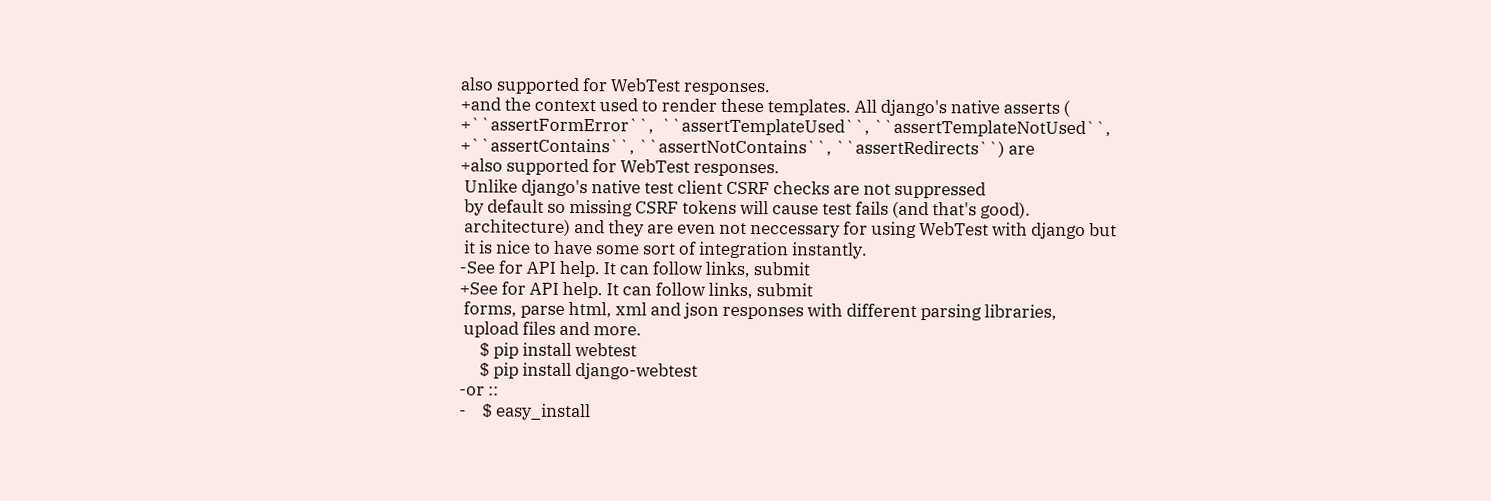also supported for WebTest responses.
+and the context used to render these templates. All django's native asserts (
+``assertFormError``,  ``assertTemplateUsed``, ``assertTemplateNotUsed``,
+``assertContains``, ``assertNotContains``, ``assertRedirects``) are
+also supported for WebTest responses.
 Unlike django's native test client CSRF checks are not suppressed
 by default so missing CSRF tokens will cause test fails (and that's good).
 architecture) and they are even not neccessary for using WebTest with django but
 it is nice to have some sort of integration instantly.
-See for API help. It can follow links, submit
+See for API help. It can follow links, submit
 forms, parse html, xml and json responses with different parsing libraries,
 upload files and more.
     $ pip install webtest
     $ pip install django-webtest
-or ::
-    $ easy_install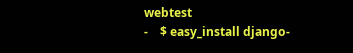webtest
-    $ easy_install django-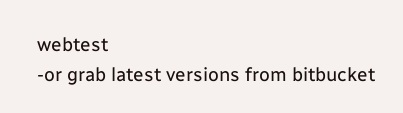webtest
-or grab latest versions from bitbucket